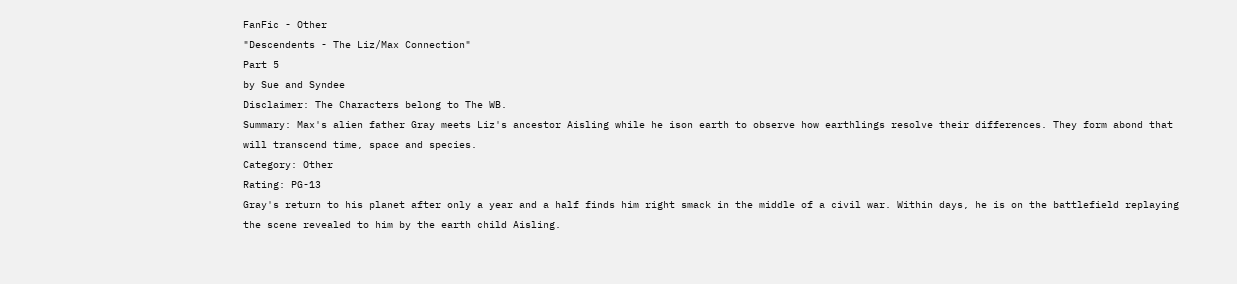FanFic - Other
"Descendents - The Liz/Max Connection"
Part 5
by Sue and Syndee
Disclaimer: The Characters belong to The WB.
Summary: Max's alien father Gray meets Liz's ancestor Aisling while he ison earth to observe how earthlings resolve their differences. They form abond that will transcend time, space and species.
Category: Other
Rating: PG-13
Gray's return to his planet after only a year and a half finds him right smack in the middle of a civil war. Within days, he is on the battlefield replaying the scene revealed to him by the earth child Aisling.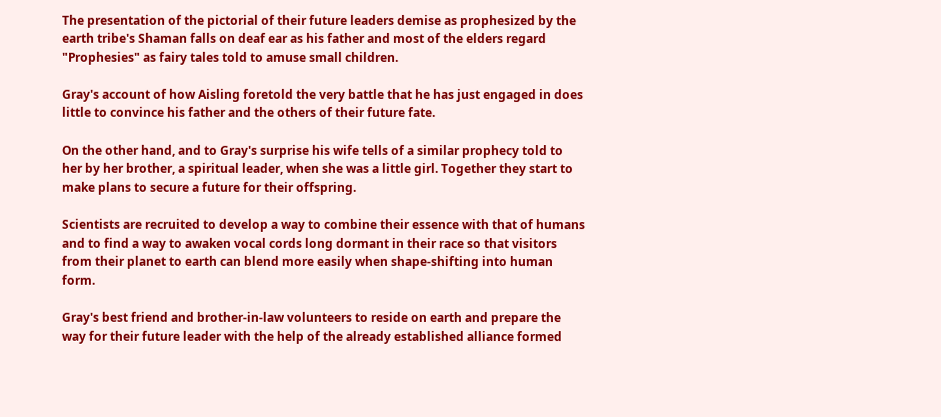The presentation of the pictorial of their future leaders demise as prophesized by the earth tribe's Shaman falls on deaf ear as his father and most of the elders regard "Prophesies" as fairy tales told to amuse small children.

Gray's account of how Aisling foretold the very battle that he has just engaged in does little to convince his father and the others of their future fate.

On the other hand, and to Gray's surprise his wife tells of a similar prophecy told to her by her brother, a spiritual leader, when she was a little girl. Together they start to make plans to secure a future for their offspring.

Scientists are recruited to develop a way to combine their essence with that of humans and to find a way to awaken vocal cords long dormant in their race so that visitors from their planet to earth can blend more easily when shape-shifting into human form.

Gray's best friend and brother-in-law volunteers to reside on earth and prepare the way for their future leader with the help of the already established alliance formed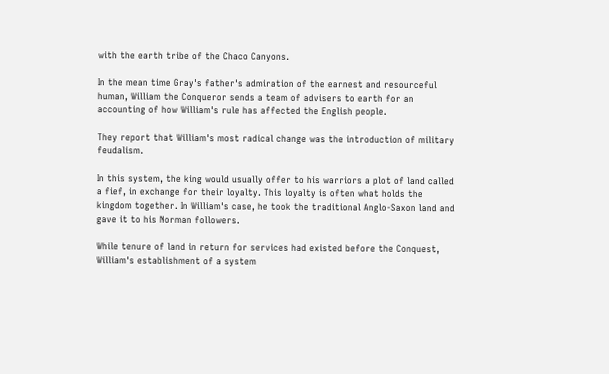with the earth tribe of the Chaco Canyons.

In the mean time Gray's father's admiration of the earnest and resourceful human, William the Conqueror sends a team of advisers to earth for an accounting of how William's rule has affected the English people.

They report that William's most radical change was the introduction of military feudalism.

In this system, the king would usually offer to his warriors a plot of land called a fief, in exchange for their loyalty. This loyalty is often what holds the kingdom together. In William's case, he took the traditional Anglo-Saxon land and gave it to his Norman followers.

While tenure of land in return for services had existed before the Conquest, William's establishment of a system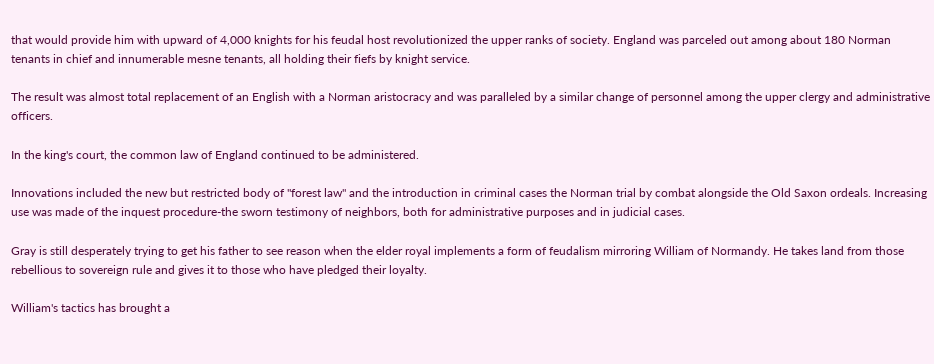that would provide him with upward of 4,000 knights for his feudal host revolutionized the upper ranks of society. England was parceled out among about 180 Norman tenants in chief and innumerable mesne tenants, all holding their fiefs by knight service.

The result was almost total replacement of an English with a Norman aristocracy and was paralleled by a similar change of personnel among the upper clergy and administrative officers.

In the king's court, the common law of England continued to be administered.

Innovations included the new but restricted body of "forest law" and the introduction in criminal cases the Norman trial by combat alongside the Old Saxon ordeals. Increasing use was made of the inquest procedure-the sworn testimony of neighbors, both for administrative purposes and in judicial cases.

Gray is still desperately trying to get his father to see reason when the elder royal implements a form of feudalism mirroring William of Normandy. He takes land from those rebellious to sovereign rule and gives it to those who have pledged their loyalty.

William's tactics has brought a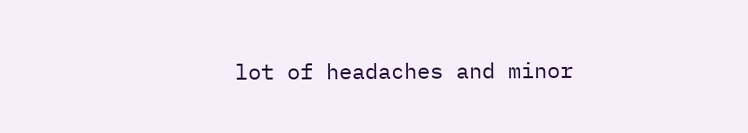lot of headaches and minor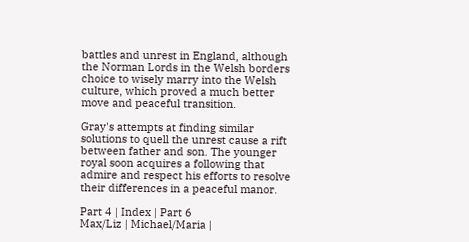battles and unrest in England, although the Norman Lords in the Welsh borders choice to wisely marry into the Welsh culture, which proved a much better move and peaceful transition.

Gray's attempts at finding similar solutions to quell the unrest cause a rift between father and son. The younger royal soon acquires a following that admire and respect his efforts to resolve their differences in a peaceful manor.

Part 4 | Index | Part 6
Max/Liz | Michael/Maria |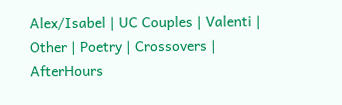Alex/Isabel | UC Couples | Valenti | Other | Poetry | Crossovers | AfterHours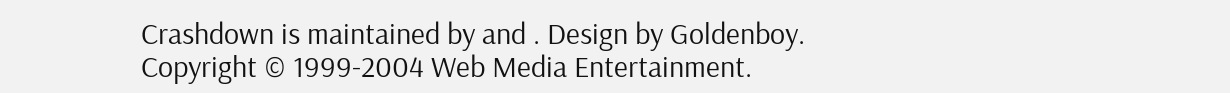Crashdown is maintained by and . Design by Goldenboy.
Copyright © 1999-2004 Web Media Entertainment.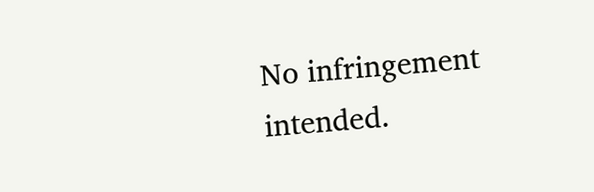No infringement intended.